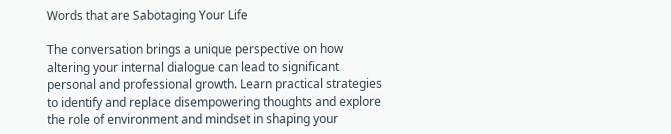Words that are Sabotaging Your Life

The conversation brings a unique perspective on how altering your internal dialogue can lead to significant personal and professional growth. Learn practical strategies to identify and replace disempowering thoughts and explore the role of environment and mindset in shaping your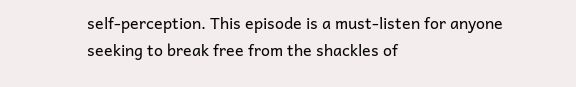self-perception. This episode is a must-listen for anyone seeking to break free from the shackles of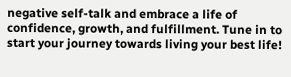negative self-talk and embrace a life of confidence, growth, and fulfillment. Tune in to start your journey towards living your best life!